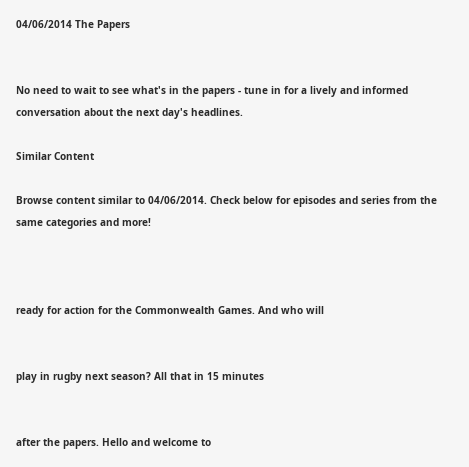04/06/2014 The Papers


No need to wait to see what's in the papers - tune in for a lively and informed conversation about the next day's headlines.

Similar Content

Browse content similar to 04/06/2014. Check below for episodes and series from the same categories and more!



ready for action for the Commonwealth Games. And who will


play in rugby next season? All that in 15 minutes


after the papers. Hello and welcome to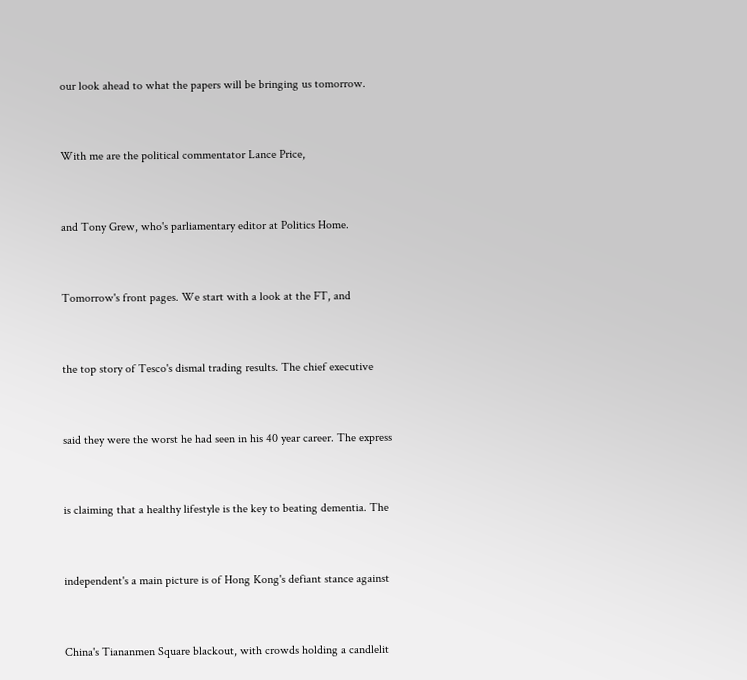our look ahead to what the papers will be bringing us tomorrow.


With me are the political commentator Lance Price,


and Tony Grew, who's parliamentary editor at Politics Home.


Tomorrow's front pages. We start with a look at the FT, and


the top story of Tesco's dismal trading results. The chief executive


said they were the worst he had seen in his 40 year career. The express


is claiming that a healthy lifestyle is the key to beating dementia. The


independent's a main picture is of Hong Kong's defiant stance against


China's Tiananmen Square blackout, with crowds holding a candlelit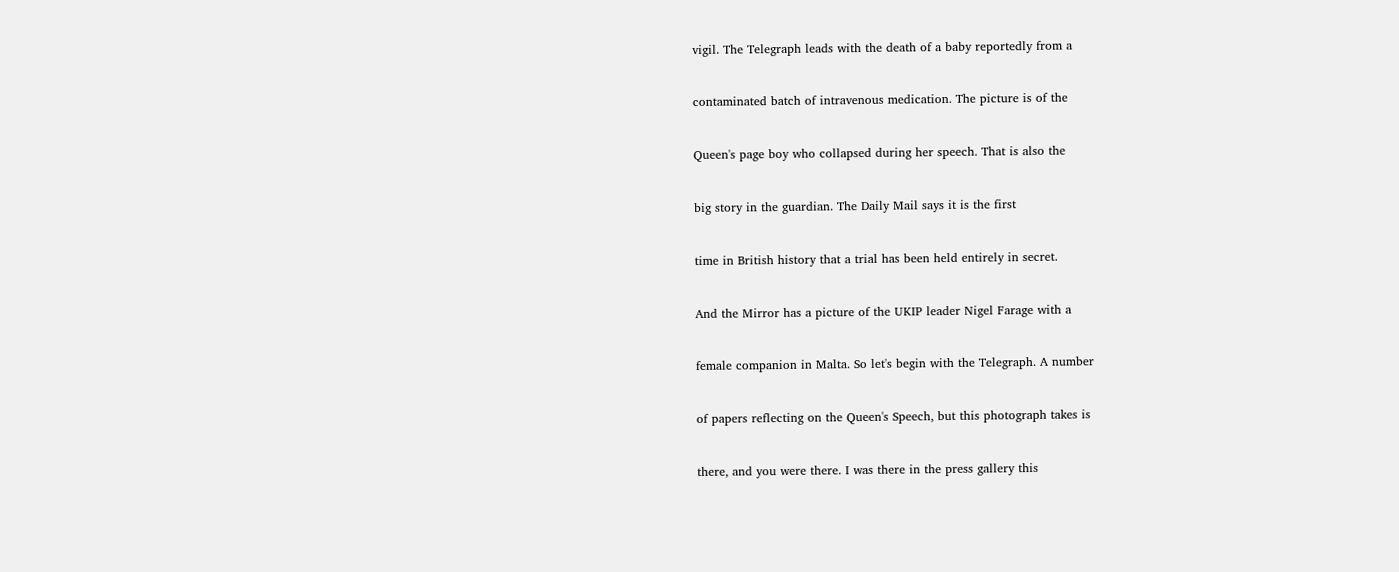vigil. The Telegraph leads with the death of a baby reportedly from a


contaminated batch of intravenous medication. The picture is of the


Queen's page boy who collapsed during her speech. That is also the


big story in the guardian. The Daily Mail says it is the first


time in British history that a trial has been held entirely in secret.


And the Mirror has a picture of the UKIP leader Nigel Farage with a


female companion in Malta. So let's begin with the Telegraph. A number


of papers reflecting on the Queen's Speech, but this photograph takes is


there, and you were there. I was there in the press gallery this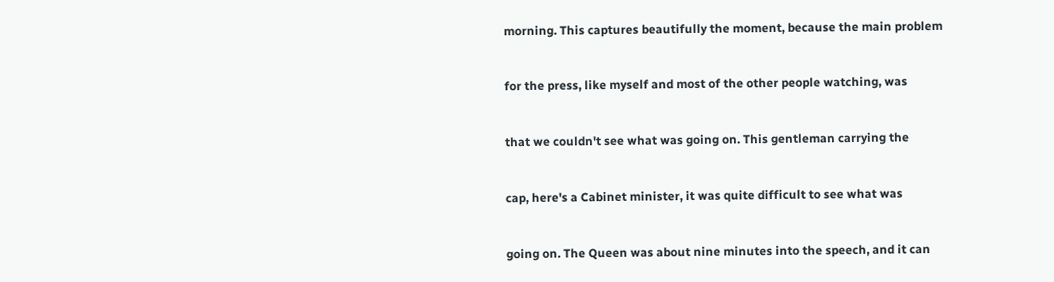morning. This captures beautifully the moment, because the main problem


for the press, like myself and most of the other people watching, was


that we couldn't see what was going on. This gentleman carrying the


cap, here's a Cabinet minister, it was quite difficult to see what was


going on. The Queen was about nine minutes into the speech, and it can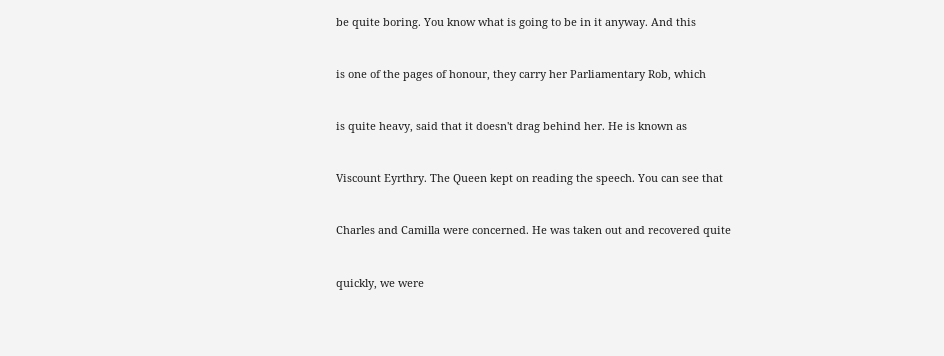be quite boring. You know what is going to be in it anyway. And this


is one of the pages of honour, they carry her Parliamentary Rob, which


is quite heavy, said that it doesn't drag behind her. He is known as


Viscount Eyrthry. The Queen kept on reading the speech. You can see that


Charles and Camilla were concerned. He was taken out and recovered quite


quickly, we were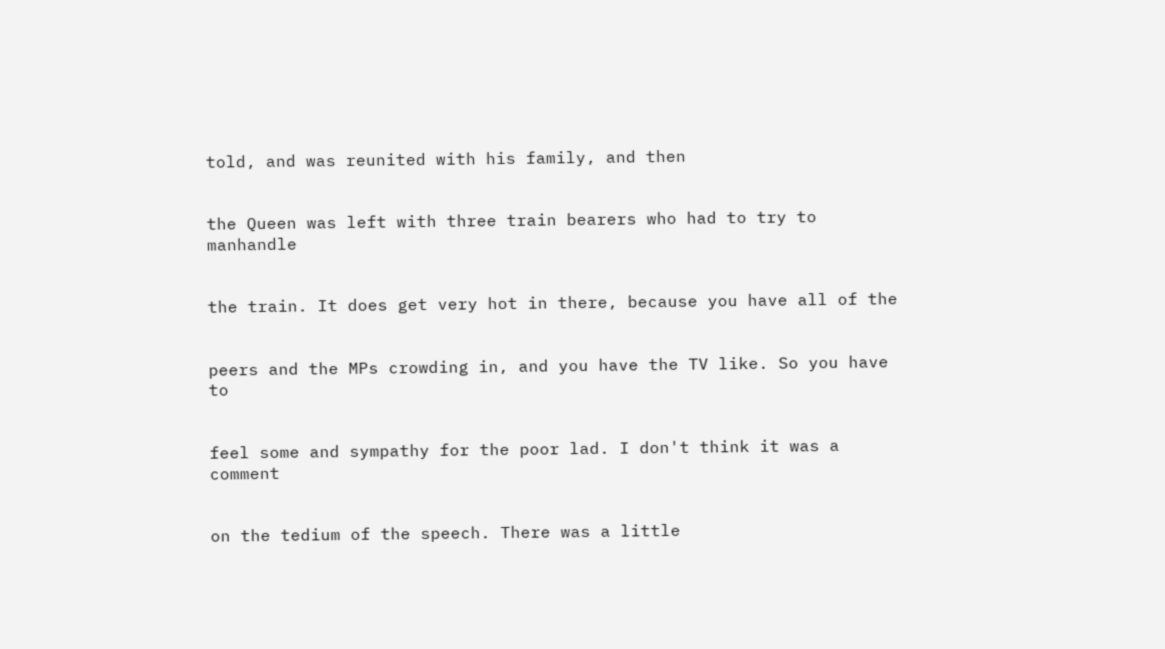told, and was reunited with his family, and then


the Queen was left with three train bearers who had to try to manhandle


the train. It does get very hot in there, because you have all of the


peers and the MPs crowding in, and you have the TV like. So you have to


feel some and sympathy for the poor lad. I don't think it was a comment


on the tedium of the speech. There was a little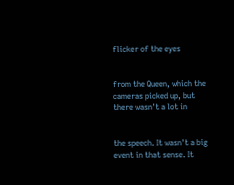flicker of the eyes


from the Queen, which the cameras picked up, but there wasn't a lot in


the speech. It wasn't a big event in that sense. It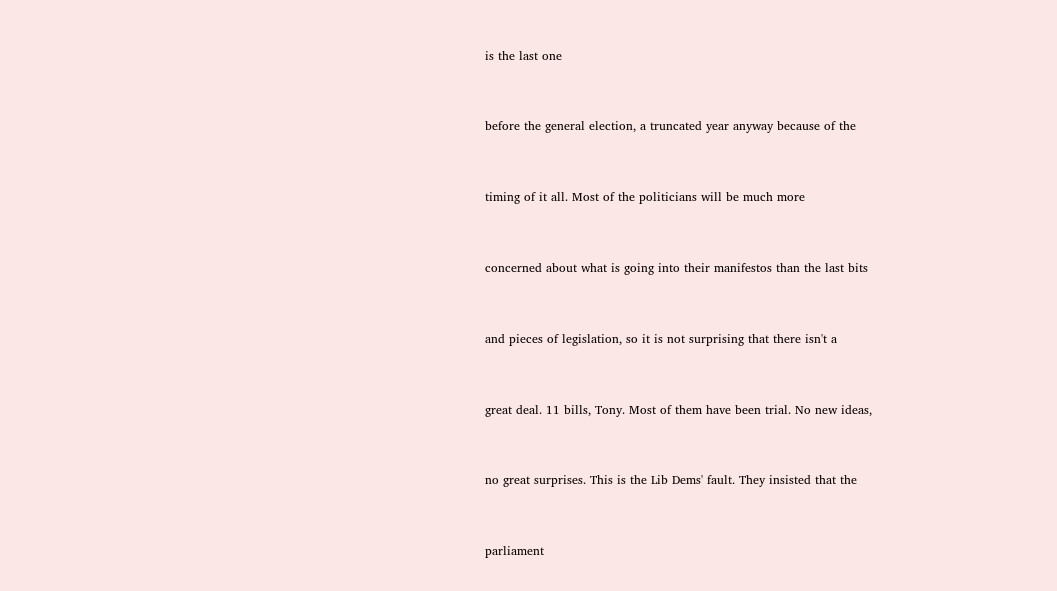is the last one


before the general election, a truncated year anyway because of the


timing of it all. Most of the politicians will be much more


concerned about what is going into their manifestos than the last bits


and pieces of legislation, so it is not surprising that there isn't a


great deal. 11 bills, Tony. Most of them have been trial. No new ideas,


no great surprises. This is the Lib Dems' fault. They insisted that the


parliament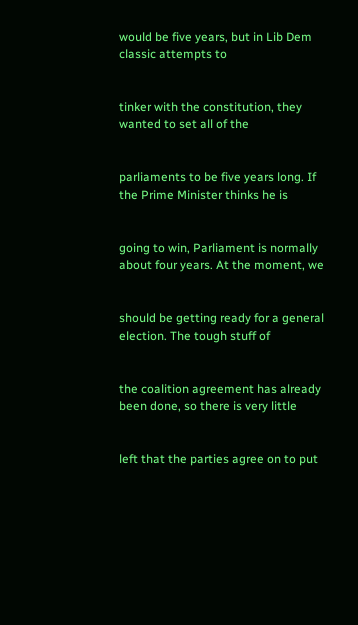would be five years, but in Lib Dem classic attempts to


tinker with the constitution, they wanted to set all of the


parliaments to be five years long. If the Prime Minister thinks he is


going to win, Parliament is normally about four years. At the moment, we


should be getting ready for a general election. The tough stuff of


the coalition agreement has already been done, so there is very little


left that the parties agree on to put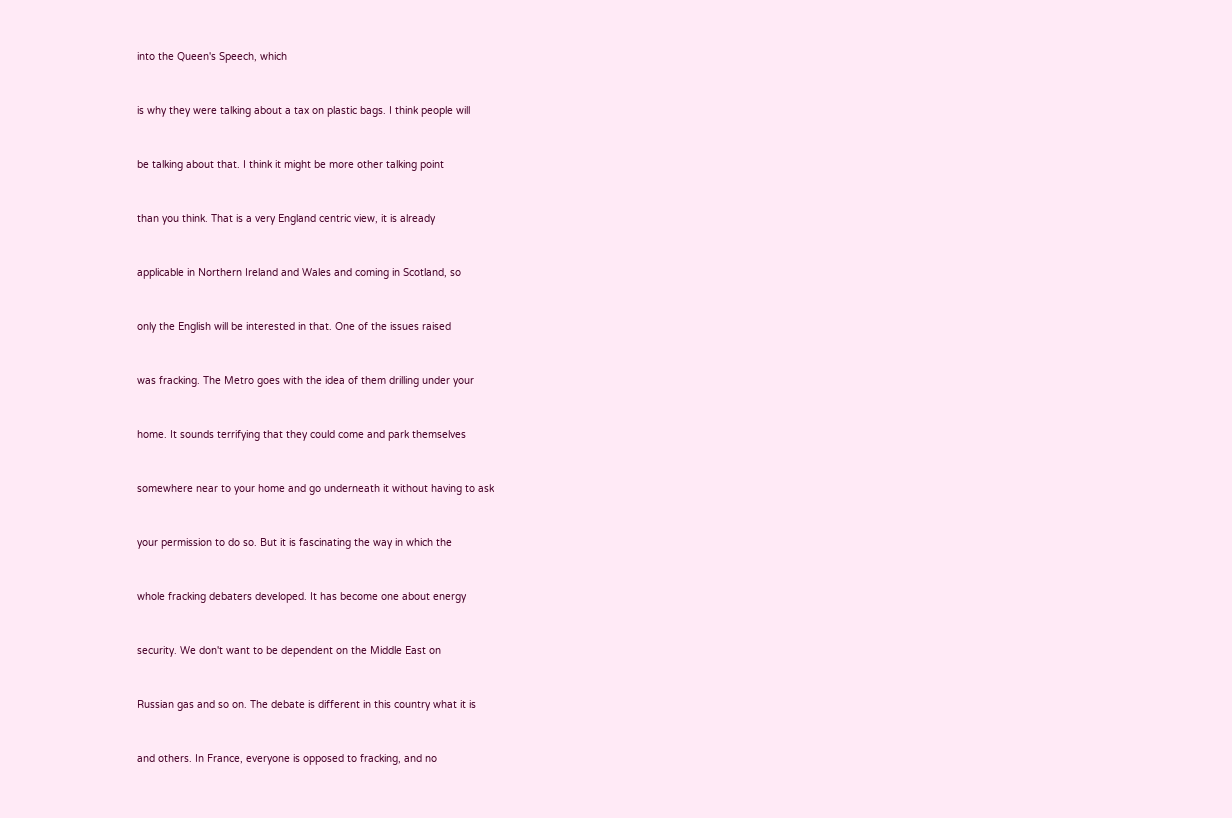into the Queen's Speech, which


is why they were talking about a tax on plastic bags. I think people will


be talking about that. I think it might be more other talking point


than you think. That is a very England centric view, it is already


applicable in Northern Ireland and Wales and coming in Scotland, so


only the English will be interested in that. One of the issues raised


was fracking. The Metro goes with the idea of them drilling under your


home. It sounds terrifying that they could come and park themselves


somewhere near to your home and go underneath it without having to ask


your permission to do so. But it is fascinating the way in which the


whole fracking debaters developed. It has become one about energy


security. We don't want to be dependent on the Middle East on


Russian gas and so on. The debate is different in this country what it is


and others. In France, everyone is opposed to fracking, and no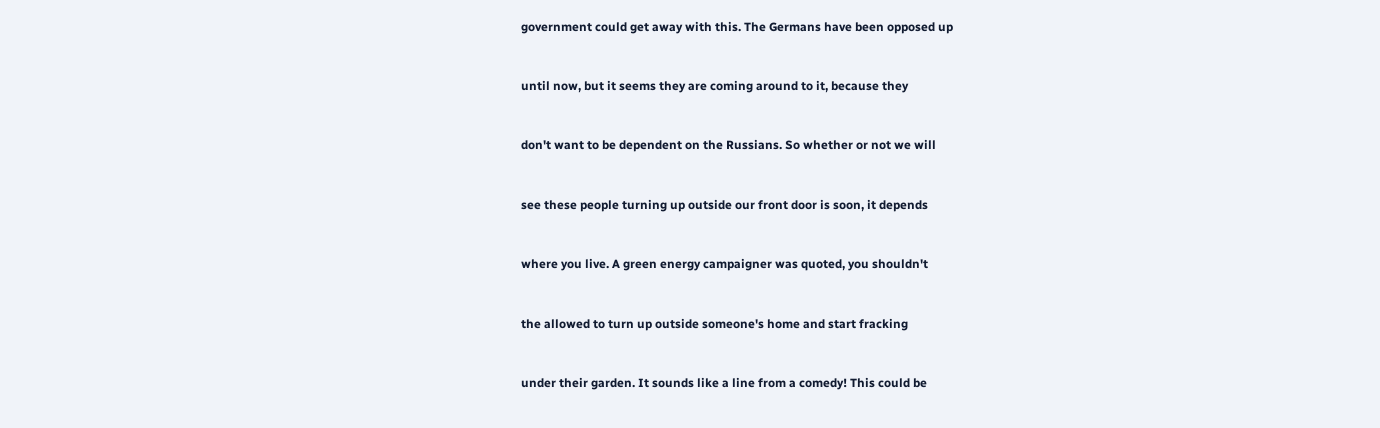government could get away with this. The Germans have been opposed up


until now, but it seems they are coming around to it, because they


don't want to be dependent on the Russians. So whether or not we will


see these people turning up outside our front door is soon, it depends


where you live. A green energy campaigner was quoted, you shouldn't


the allowed to turn up outside someone's home and start fracking


under their garden. It sounds like a line from a comedy! This could be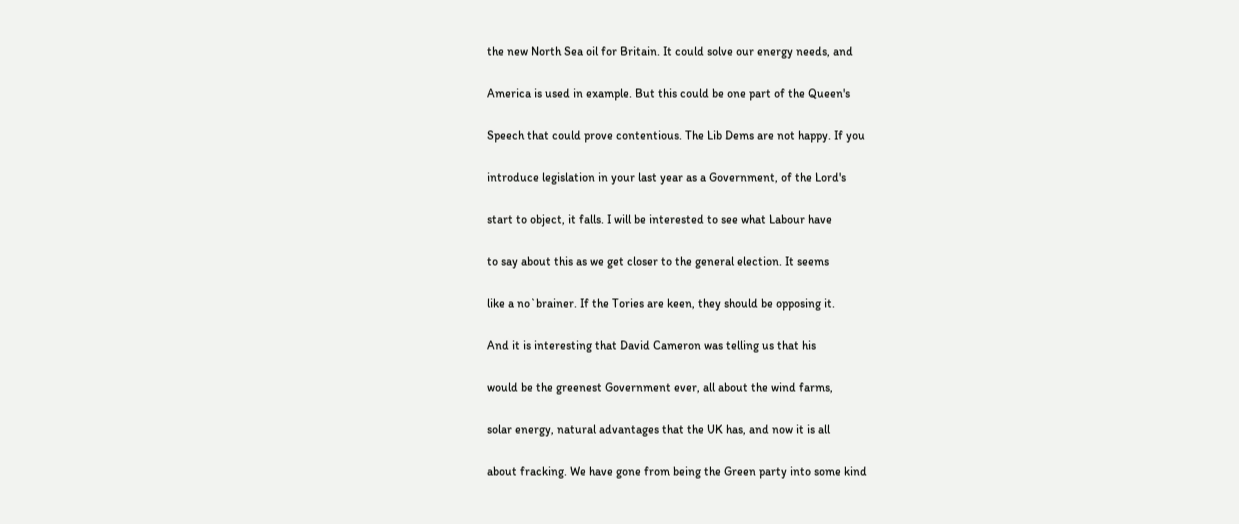the new North Sea oil for Britain. It could solve our energy needs, and


America is used in example. But this could be one part of the Queen's


Speech that could prove contentious. The Lib Dems are not happy. If you


introduce legislation in your last year as a Government, of the Lord's


start to object, it falls. I will be interested to see what Labour have


to say about this as we get closer to the general election. It seems


like a no`brainer. If the Tories are keen, they should be opposing it.


And it is interesting that David Cameron was telling us that his


would be the greenest Government ever, all about the wind farms,


solar energy, natural advantages that the UK has, and now it is all


about fracking. We have gone from being the Green party into some kind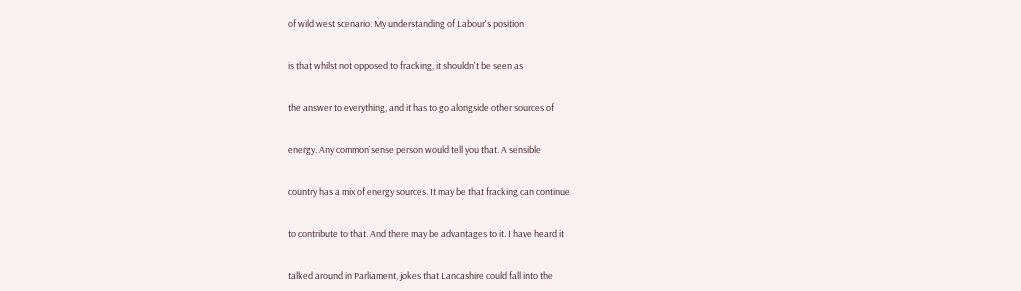of wild west scenario. My understanding of Labour's position


is that whilst not opposed to fracking, it shouldn't be seen as


the answer to everything, and it has to go alongside other sources of


energy. Any common`sense person would tell you that. A sensible


country has a mix of energy sources. It may be that fracking can continue


to contribute to that. And there may be advantages to it. I have heard it


talked around in Parliament, jokes that Lancashire could fall into the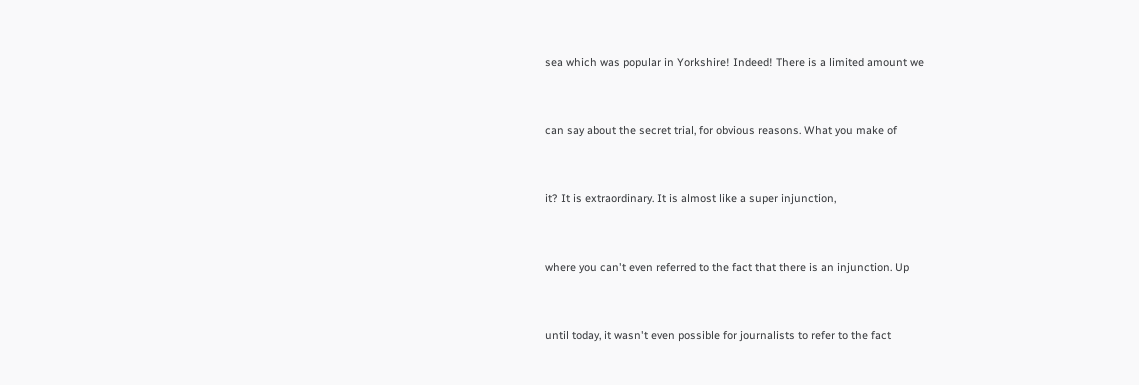sea which was popular in Yorkshire! Indeed! There is a limited amount we


can say about the secret trial, for obvious reasons. What you make of


it? It is extraordinary. It is almost like a super injunction,


where you can't even referred to the fact that there is an injunction. Up


until today, it wasn't even possible for journalists to refer to the fact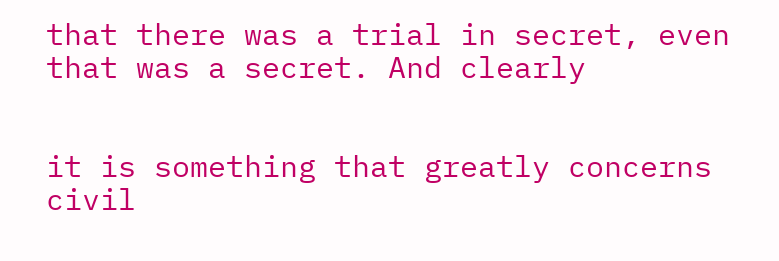that there was a trial in secret, even that was a secret. And clearly


it is something that greatly concerns civil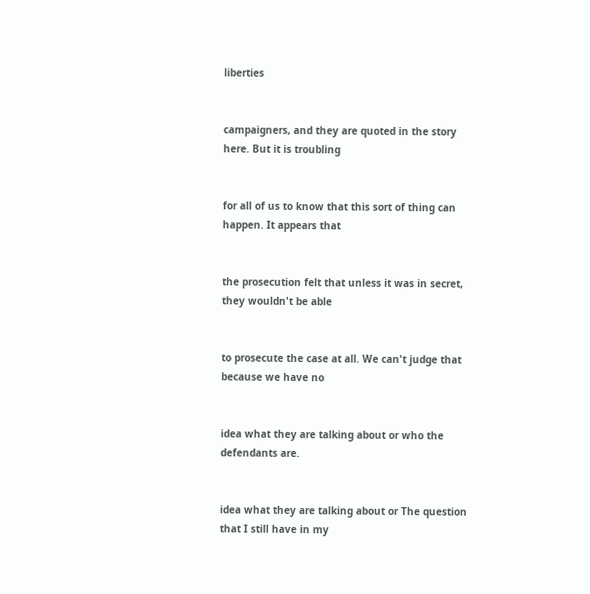liberties


campaigners, and they are quoted in the story here. But it is troubling


for all of us to know that this sort of thing can happen. It appears that


the prosecution felt that unless it was in secret, they wouldn't be able


to prosecute the case at all. We can't judge that because we have no


idea what they are talking about or who the defendants are.


idea what they are talking about or The question that I still have in my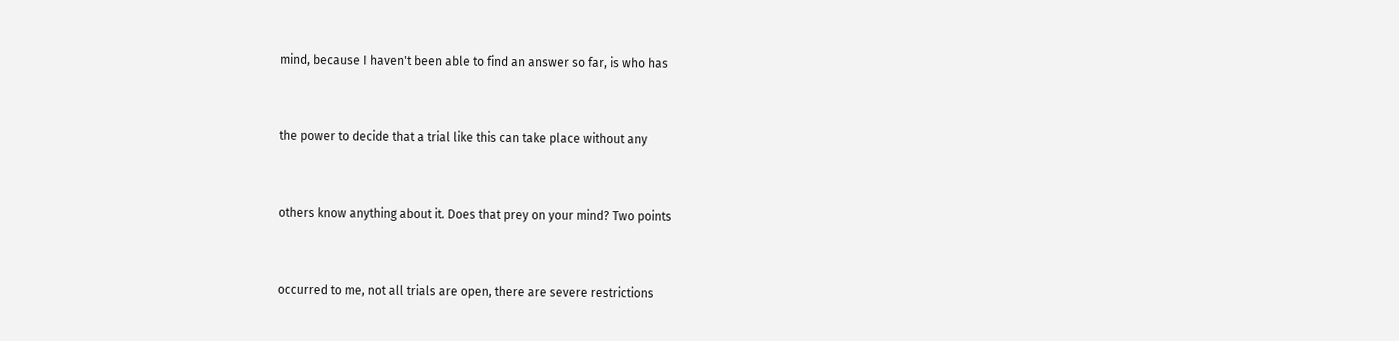mind, because I haven't been able to find an answer so far, is who has


the power to decide that a trial like this can take place without any


others know anything about it. Does that prey on your mind? Two points


occurred to me, not all trials are open, there are severe restrictions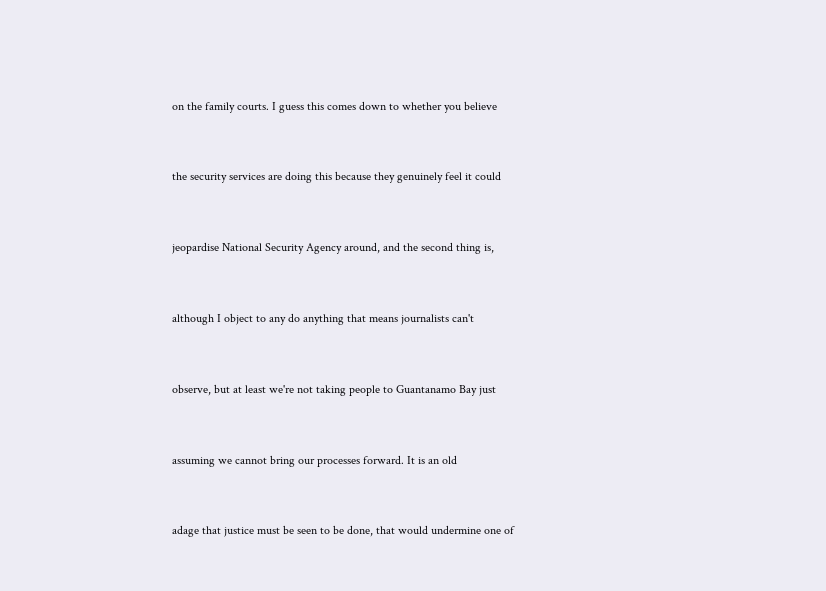on the family courts. I guess this comes down to whether you believe


the security services are doing this because they genuinely feel it could


jeopardise National Security Agency around, and the second thing is,


although I object to any do anything that means journalists can't


observe, but at least we're not taking people to Guantanamo Bay just


assuming we cannot bring our processes forward. It is an old


adage that justice must be seen to be done, that would undermine one of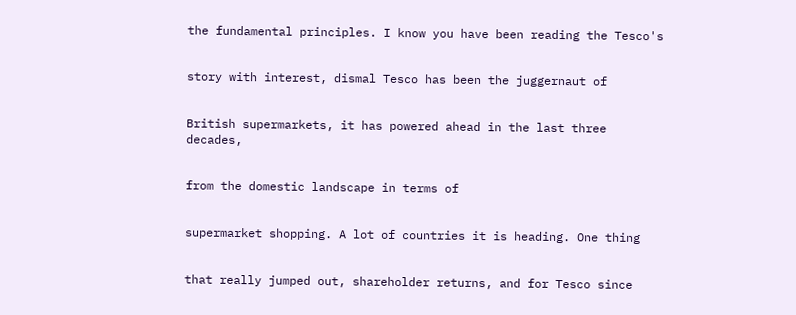the fundamental principles. I know you have been reading the Tesco's


story with interest, dismal Tesco has been the juggernaut of


British supermarkets, it has powered ahead in the last three decades,


from the domestic landscape in terms of


supermarket shopping. A lot of countries it is heading. One thing


that really jumped out, shareholder returns, and for Tesco since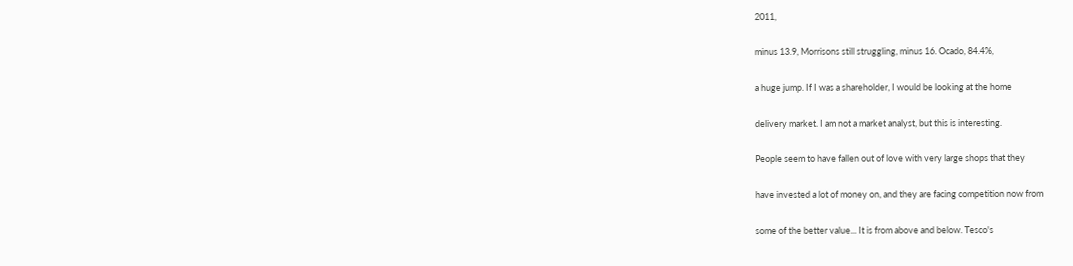2011,


minus 13.9, Morrisons still struggling, minus 16. Ocado, 84.4%,


a huge jump. If I was a shareholder, I would be looking at the home


delivery market. I am not a market analyst, but this is interesting.


People seem to have fallen out of love with very large shops that they


have invested a lot of money on, and they are facing competition now from


some of the better value... It is from above and below. Tesco's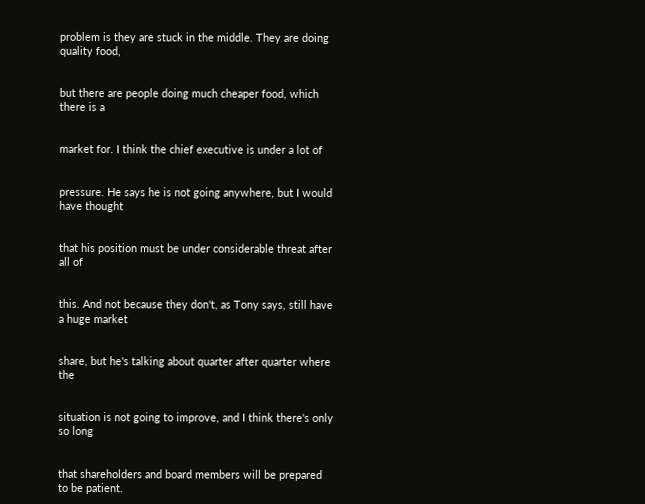problem is they are stuck in the middle. They are doing quality food,


but there are people doing much cheaper food, which there is a


market for. I think the chief executive is under a lot of


pressure. He says he is not going anywhere, but I would have thought


that his position must be under considerable threat after all of


this. And not because they don't, as Tony says, still have a huge market


share, but he's talking about quarter after quarter where the


situation is not going to improve, and I think there's only so long


that shareholders and board members will be prepared to be patient.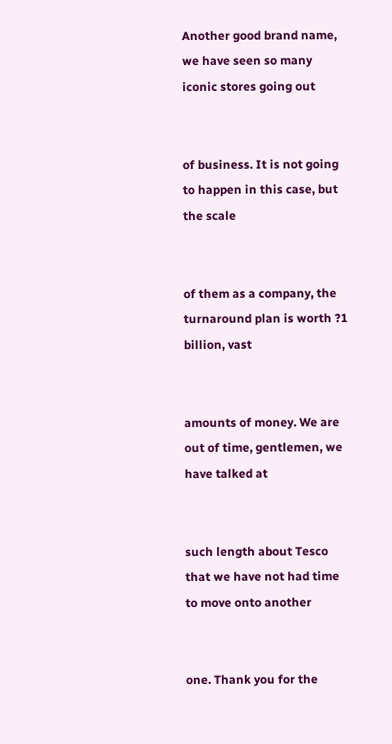Another good brand name, we have seen so many iconic stores going out


of business. It is not going to happen in this case, but the scale


of them as a company, the turnaround plan is worth ?1 billion, vast


amounts of money. We are out of time, gentlemen, we have talked at


such length about Tesco that we have not had time to move onto another


one. Thank you for the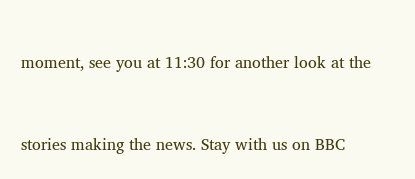moment, see you at 11:30 for another look at the


stories making the news. Stay with us on BBC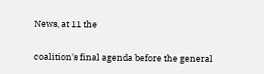News, at 11 the


coalition's final agenda before the general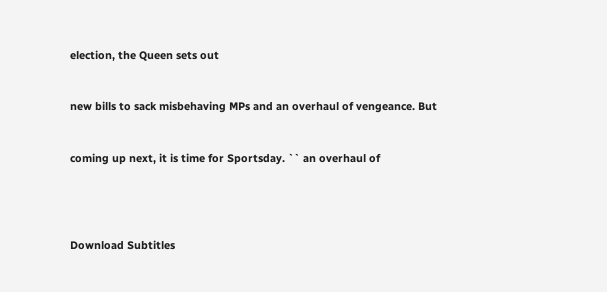election, the Queen sets out


new bills to sack misbehaving MPs and an overhaul of vengeance. But


coming up next, it is time for Sportsday. `` an overhaul of




Download Subtitles